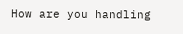How are you handling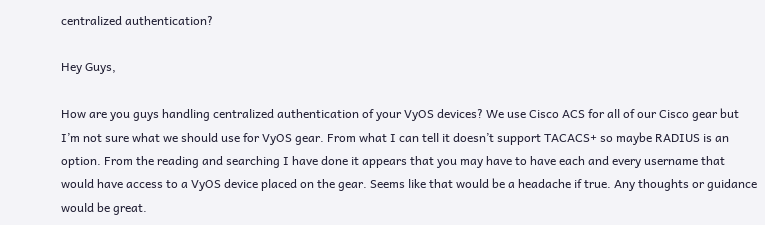centralized authentication?

Hey Guys,

How are you guys handling centralized authentication of your VyOS devices? We use Cisco ACS for all of our Cisco gear but I’m not sure what we should use for VyOS gear. From what I can tell it doesn’t support TACACS+ so maybe RADIUS is an option. From the reading and searching I have done it appears that you may have to have each and every username that would have access to a VyOS device placed on the gear. Seems like that would be a headache if true. Any thoughts or guidance would be great.